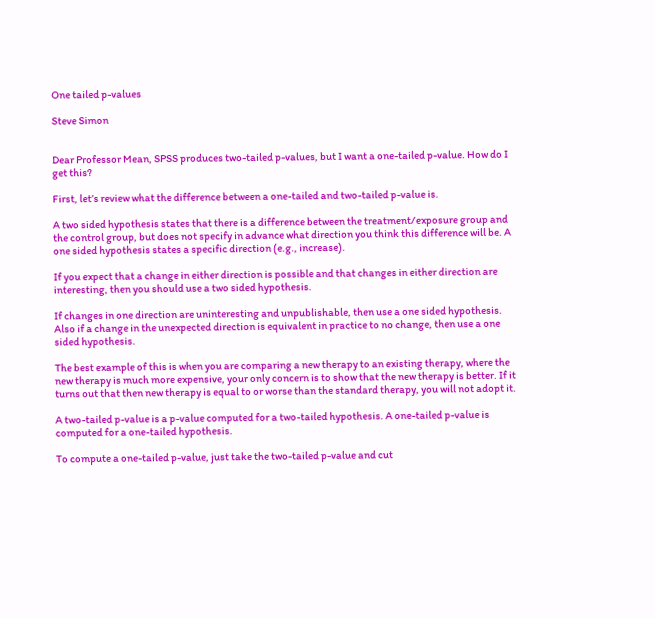One tailed p-values

Steve Simon


Dear Professor Mean, SPSS produces two-tailed p-values, but I want a one-tailed p-value. How do I get this?

First, let’s review what the difference between a one-tailed and two-tailed p-value is.

A two sided hypothesis states that there is a difference between the treatment/exposure group and the control group, but does not specify in advance what direction you think this difference will be. A one sided hypothesis states a specific direction (e.g., increase).

If you expect that a change in either direction is possible and that changes in either direction are interesting, then you should use a two sided hypothesis.

If changes in one direction are uninteresting and unpublishable, then use a one sided hypothesis. Also if a change in the unexpected direction is equivalent in practice to no change, then use a one sided hypothesis.

The best example of this is when you are comparing a new therapy to an existing therapy, where the new therapy is much more expensive, your only concern is to show that the new therapy is better. If it turns out that then new therapy is equal to or worse than the standard therapy, you will not adopt it.

A two-tailed p-value is a p-value computed for a two-tailed hypothesis. A one-tailed p-value is computed for a one-tailed hypothesis.

To compute a one-tailed p-value, just take the two-tailed p-value and cut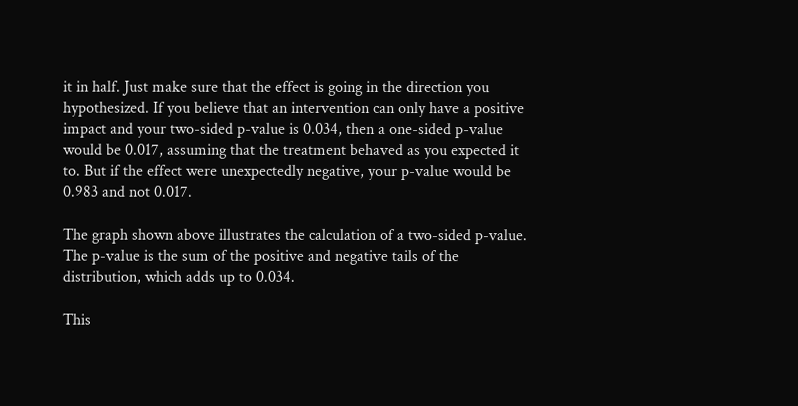it in half. Just make sure that the effect is going in the direction you hypothesized. If you believe that an intervention can only have a positive impact and your two-sided p-value is 0.034, then a one-sided p-value would be 0.017, assuming that the treatment behaved as you expected it to. But if the effect were unexpectedly negative, your p-value would be 0.983 and not 0.017.

The graph shown above illustrates the calculation of a two-sided p-value. The p-value is the sum of the positive and negative tails of the distribution, which adds up to 0.034.

This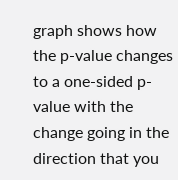graph shows how the p-value changes to a one-sided p-value with the change going in the direction that you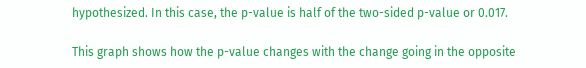hypothesized. In this case, the p-value is half of the two-sided p-value or 0.017.

This graph shows how the p-value changes with the change going in the opposite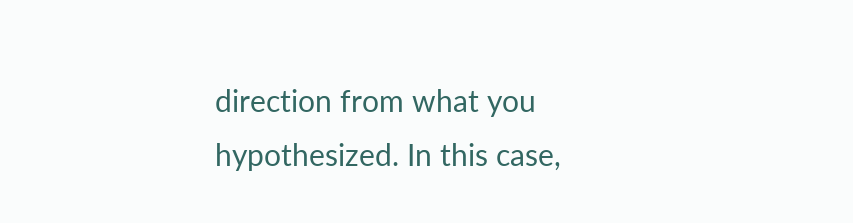direction from what you hypothesized. In this case,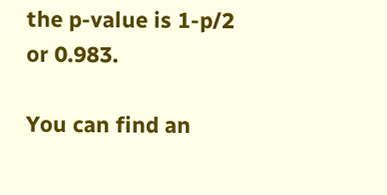the p-value is 1-p/2 or 0.983.

You can find an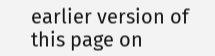earlier version of this page on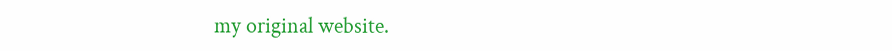my original website.